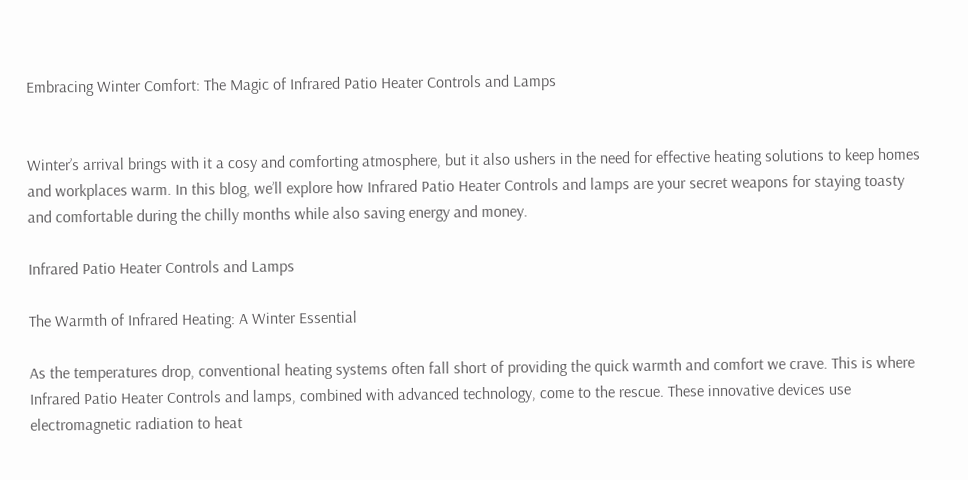Embracing Winter Comfort: The Magic of Infrared Patio Heater Controls and Lamps


Winter’s arrival brings with it a cosy and comforting atmosphere, but it also ushers in the need for effective heating solutions to keep homes and workplaces warm. In this blog, we’ll explore how Infrared Patio Heater Controls and lamps are your secret weapons for staying toasty and comfortable during the chilly months while also saving energy and money.

Infrared Patio Heater Controls and Lamps

The Warmth of Infrared Heating: A Winter Essential

As the temperatures drop, conventional heating systems often fall short of providing the quick warmth and comfort we crave. This is where Infrared Patio Heater Controls and lamps, combined with advanced technology, come to the rescue. These innovative devices use electromagnetic radiation to heat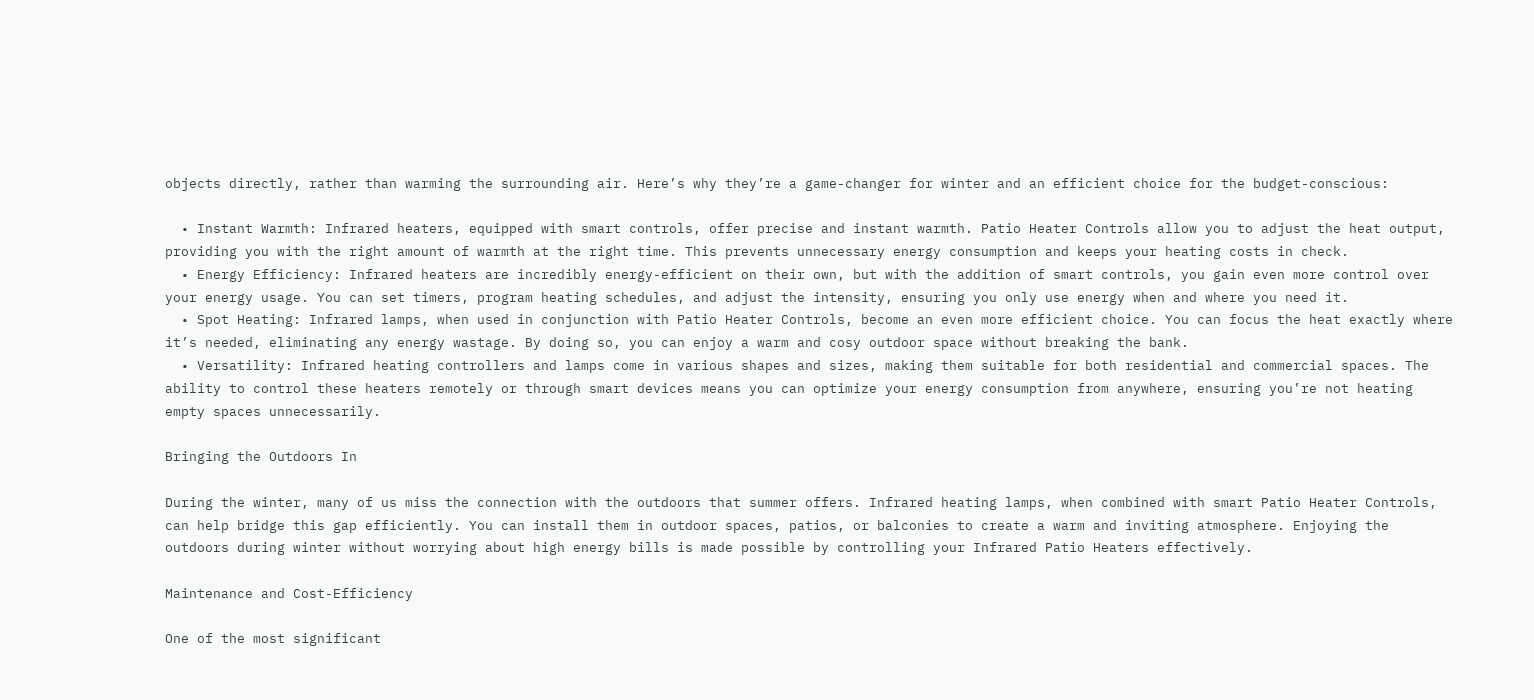objects directly, rather than warming the surrounding air. Here’s why they’re a game-changer for winter and an efficient choice for the budget-conscious:

  • Instant Warmth: Infrared heaters, equipped with smart controls, offer precise and instant warmth. Patio Heater Controls allow you to adjust the heat output, providing you with the right amount of warmth at the right time. This prevents unnecessary energy consumption and keeps your heating costs in check.
  • Energy Efficiency: Infrared heaters are incredibly energy-efficient on their own, but with the addition of smart controls, you gain even more control over your energy usage. You can set timers, program heating schedules, and adjust the intensity, ensuring you only use energy when and where you need it.
  • Spot Heating: Infrared lamps, when used in conjunction with Patio Heater Controls, become an even more efficient choice. You can focus the heat exactly where it’s needed, eliminating any energy wastage. By doing so, you can enjoy a warm and cosy outdoor space without breaking the bank.
  • Versatility: Infrared heating controllers and lamps come in various shapes and sizes, making them suitable for both residential and commercial spaces. The ability to control these heaters remotely or through smart devices means you can optimize your energy consumption from anywhere, ensuring you’re not heating empty spaces unnecessarily.

Bringing the Outdoors In

During the winter, many of us miss the connection with the outdoors that summer offers. Infrared heating lamps, when combined with smart Patio Heater Controls, can help bridge this gap efficiently. You can install them in outdoor spaces, patios, or balconies to create a warm and inviting atmosphere. Enjoying the outdoors during winter without worrying about high energy bills is made possible by controlling your Infrared Patio Heaters effectively.

Maintenance and Cost-Efficiency

One of the most significant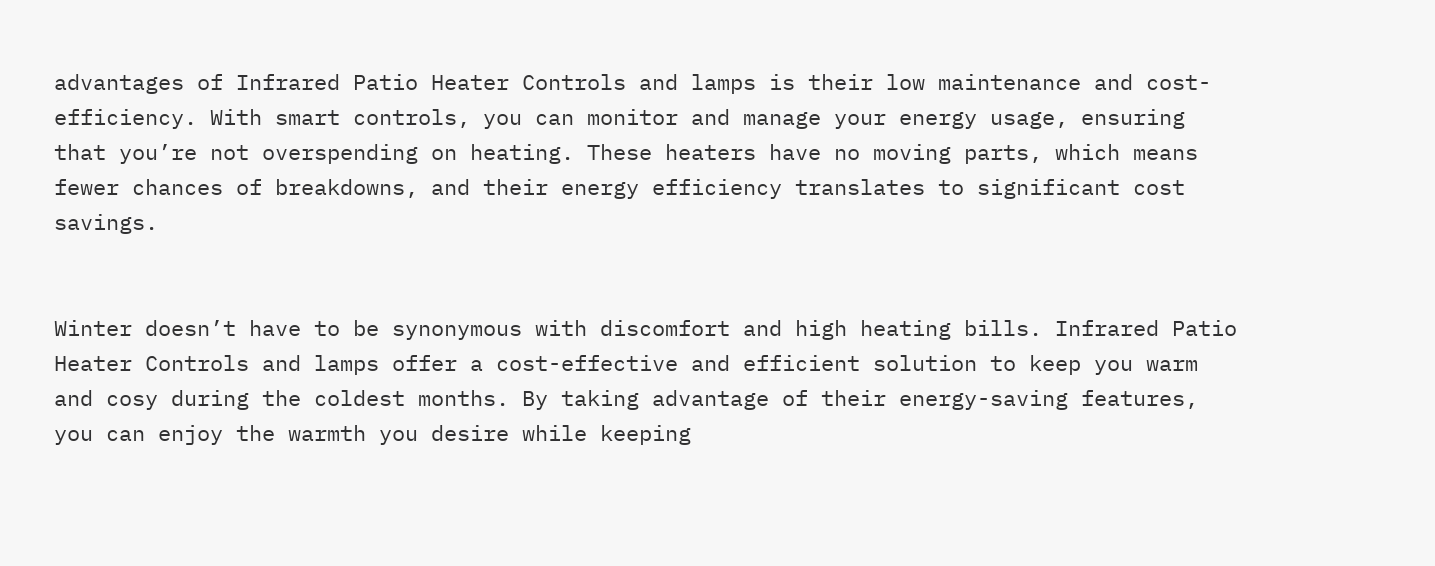advantages of Infrared Patio Heater Controls and lamps is their low maintenance and cost-efficiency. With smart controls, you can monitor and manage your energy usage, ensuring that you’re not overspending on heating. These heaters have no moving parts, which means fewer chances of breakdowns, and their energy efficiency translates to significant cost savings.


Winter doesn’t have to be synonymous with discomfort and high heating bills. Infrared Patio Heater Controls and lamps offer a cost-effective and efficient solution to keep you warm and cosy during the coldest months. By taking advantage of their energy-saving features, you can enjoy the warmth you desire while keeping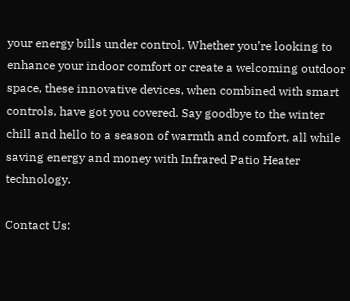your energy bills under control. Whether you’re looking to enhance your indoor comfort or create a welcoming outdoor space, these innovative devices, when combined with smart controls, have got you covered. Say goodbye to the winter chill and hello to a season of warmth and comfort, all while saving energy and money with Infrared Patio Heater technology.

Contact Us: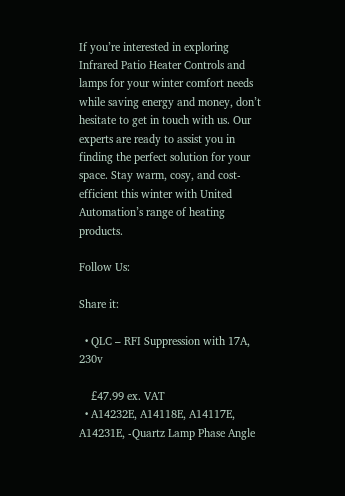If you’re interested in exploring Infrared Patio Heater Controls and lamps for your winter comfort needs while saving energy and money, don’t hesitate to get in touch with us. Our experts are ready to assist you in finding the perfect solution for your space. Stay warm, cosy, and cost-efficient this winter with United Automation’s range of heating products.

Follow Us:

Share it:

  • QLC – RFI Suppression with 17A, 230v

    £47.99 ex. VAT
  • A14232E, A14118E, A14117E, A14231E, -Quartz Lamp Phase Angle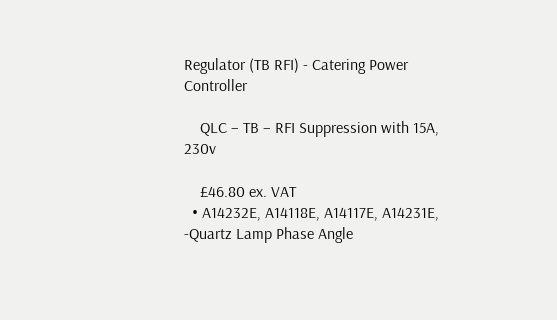Regulator (TB RFI) - Catering Power Controller

    QLC – TB – RFI Suppression with 15A, 230v

    £46.80 ex. VAT
  • A14232E, A14118E, A14117E, A14231E, -Quartz Lamp Phase Angle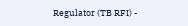Regulator (TB RFI) -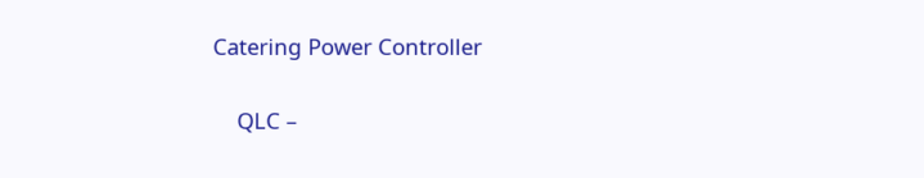Catering Power Controller

    QLC –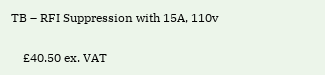TB – RFI Suppression with 15A, 110v

    £40.50 ex. VAT